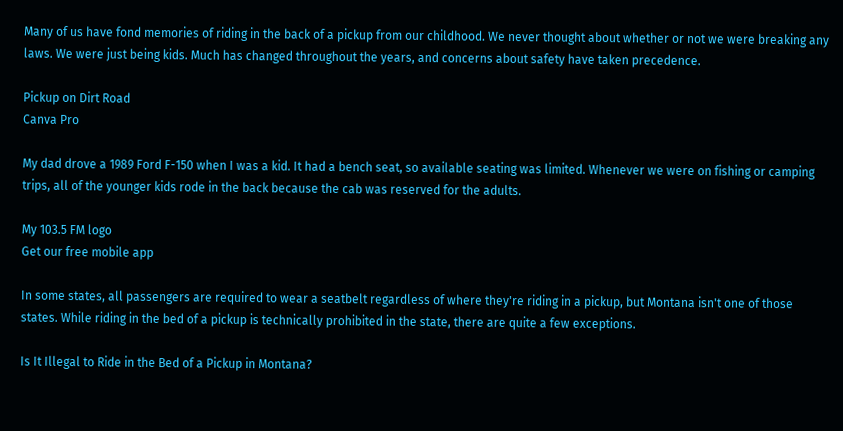Many of us have fond memories of riding in the back of a pickup from our childhood. We never thought about whether or not we were breaking any laws. We were just being kids. Much has changed throughout the years, and concerns about safety have taken precedence.

Pickup on Dirt Road
Canva Pro

My dad drove a 1989 Ford F-150 when I was a kid. It had a bench seat, so available seating was limited. Whenever we were on fishing or camping trips, all of the younger kids rode in the back because the cab was reserved for the adults.

My 103.5 FM logo
Get our free mobile app

In some states, all passengers are required to wear a seatbelt regardless of where they're riding in a pickup, but Montana isn't one of those states. While riding in the bed of a pickup is technically prohibited in the state, there are quite a few exceptions.

Is It Illegal to Ride in the Bed of a Pickup in Montana?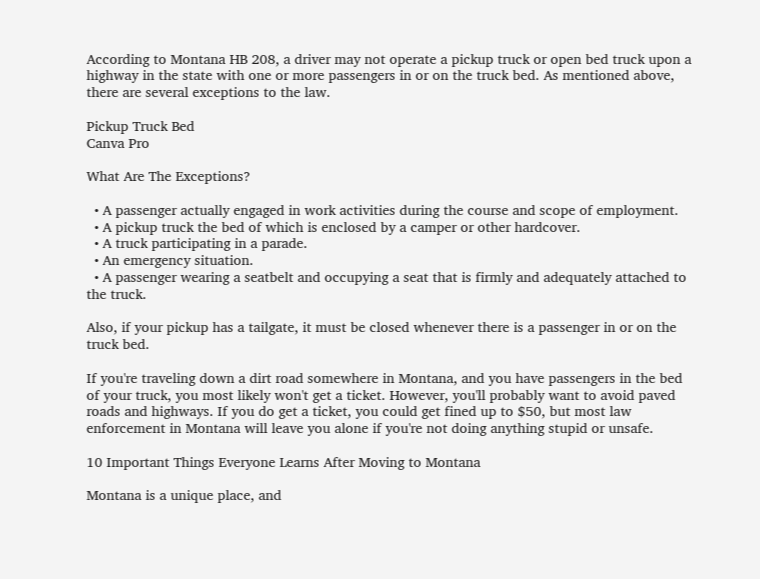According to Montana HB 208, a driver may not operate a pickup truck or open bed truck upon a highway in the state with one or more passengers in or on the truck bed. As mentioned above, there are several exceptions to the law.

Pickup Truck Bed
Canva Pro

What Are The Exceptions?

  • A passenger actually engaged in work activities during the course and scope of employment.
  • A pickup truck the bed of which is enclosed by a camper or other hardcover.
  • A truck participating in a parade.
  • An emergency situation.
  • A passenger wearing a seatbelt and occupying a seat that is firmly and adequately attached to the truck.

Also, if your pickup has a tailgate, it must be closed whenever there is a passenger in or on the truck bed.

If you're traveling down a dirt road somewhere in Montana, and you have passengers in the bed of your truck, you most likely won't get a ticket. However, you'll probably want to avoid paved roads and highways. If you do get a ticket, you could get fined up to $50, but most law enforcement in Montana will leave you alone if you're not doing anything stupid or unsafe.

10 Important Things Everyone Learns After Moving to Montana

Montana is a unique place, and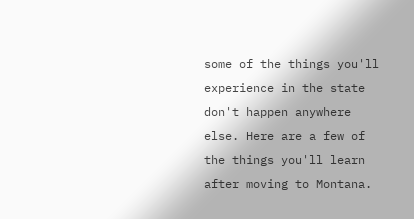some of the things you'll experience in the state don't happen anywhere else. Here are a few of the things you'll learn after moving to Montana.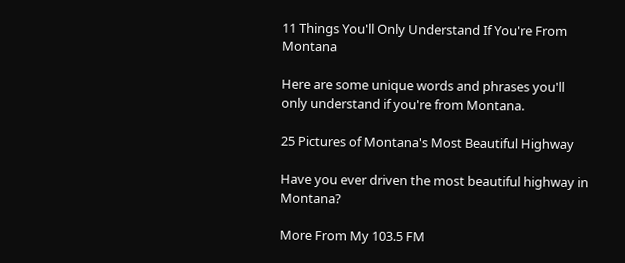11 Things You'll Only Understand If You're From Montana

Here are some unique words and phrases you'll only understand if you're from Montana.

25 Pictures of Montana's Most Beautiful Highway

Have you ever driven the most beautiful highway in Montana?

More From My 103.5 FM